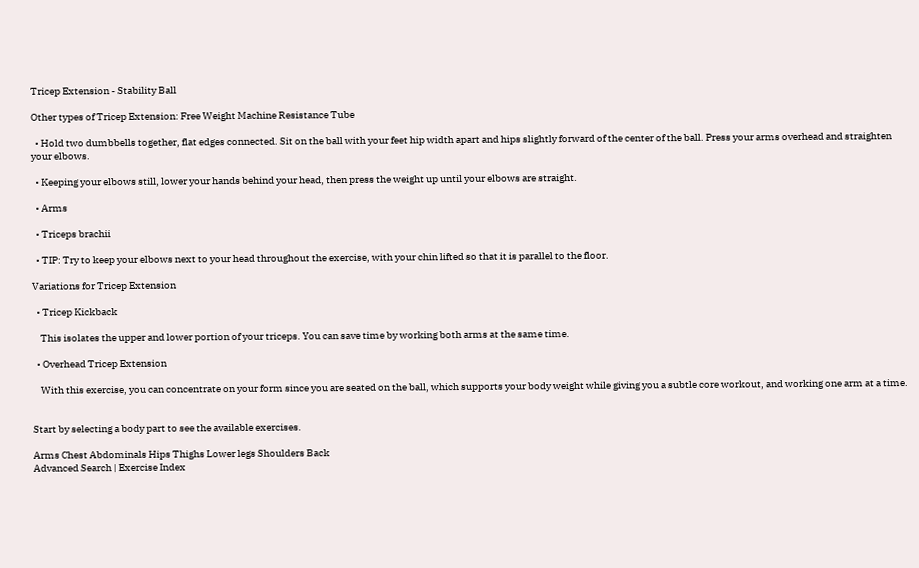Tricep Extension - Stability Ball

Other types of Tricep Extension: Free Weight Machine Resistance Tube

  • Hold two dumbbells together, flat edges connected. Sit on the ball with your feet hip width apart and hips slightly forward of the center of the ball. Press your arms overhead and straighten your elbows.

  • Keeping your elbows still, lower your hands behind your head, then press the weight up until your elbows are straight.

  • Arms

  • Triceps brachii

  • TIP: Try to keep your elbows next to your head throughout the exercise, with your chin lifted so that it is parallel to the floor.

Variations for Tricep Extension

  • Tricep Kickback

    This isolates the upper and lower portion of your triceps. You can save time by working both arms at the same time.

  • Overhead Tricep Extension

    With this exercise, you can concentrate on your form since you are seated on the ball, which supports your body weight while giving you a subtle core workout, and working one arm at a time.


Start by selecting a body part to see the available exercises.

Arms Chest Abdominals Hips Thighs Lower legs Shoulders Back
Advanced Search | Exercise Index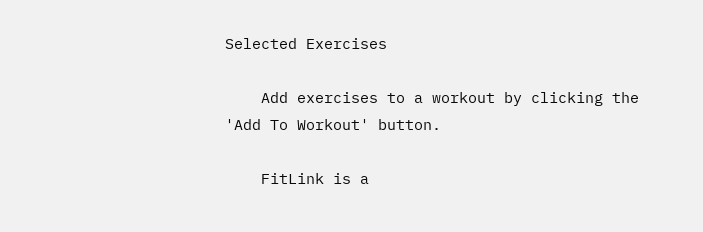Selected Exercises

    Add exercises to a workout by clicking the 'Add To Workout' button.

    FitLink is a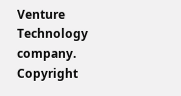Venture Technology company. Copyright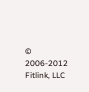© 2006-2012 Fitlink, LLC